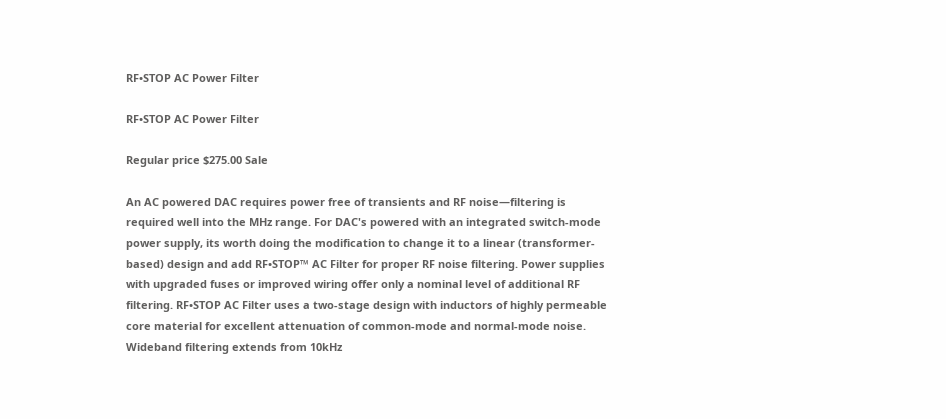RF•STOP AC Power Filter

RF•STOP AC Power Filter

Regular price $275.00 Sale

An AC powered DAC requires power free of transients and RF noise—filtering is required well into the MHz range. For DAC's powered with an integrated switch-mode power supply, its worth doing the modification to change it to a linear (transformer-based) design and add RF•STOP™ AC Filter for proper RF noise filtering. Power supplies with upgraded fuses or improved wiring offer only a nominal level of additional RF filtering. RF•STOP AC Filter uses a two-stage design with inductors of highly permeable core material for excellent attenuation of common-mode and normal-mode noise. Wideband filtering extends from 10kHz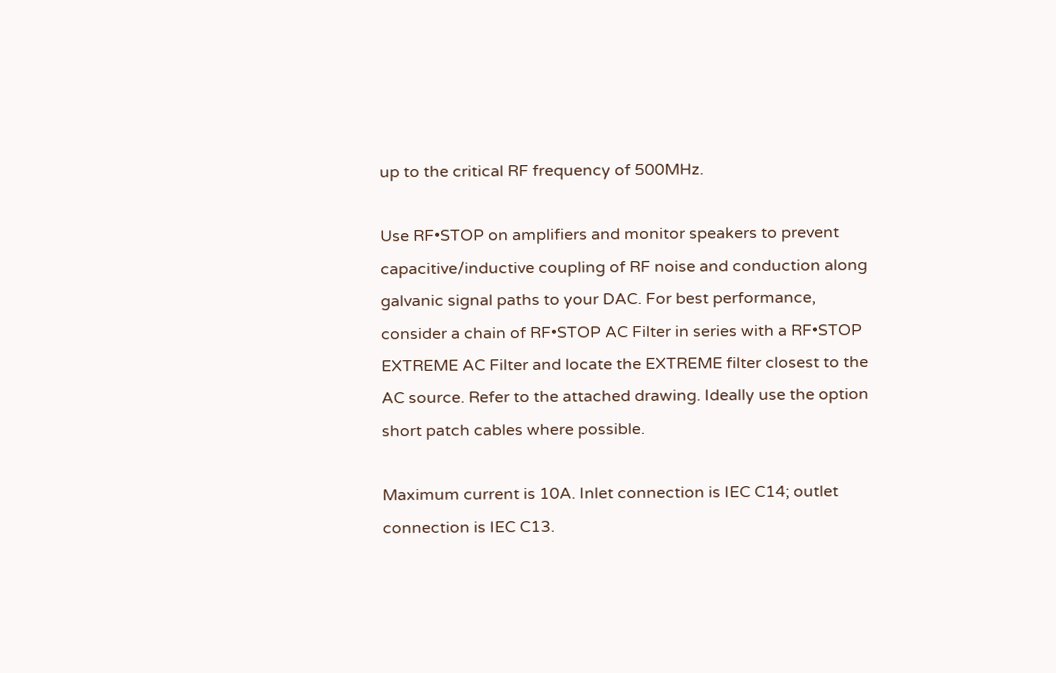up to the critical RF frequency of 500MHz.

Use RF•STOP on amplifiers and monitor speakers to prevent capacitive/inductive coupling of RF noise and conduction along galvanic signal paths to your DAC. For best performance, consider a chain of RF•STOP AC Filter in series with a RF•STOP EXTREME AC Filter and locate the EXTREME filter closest to the AC source. Refer to the attached drawing. Ideally use the option short patch cables where possible.

Maximum current is 10A. Inlet connection is IEC C14; outlet connection is IEC C13.